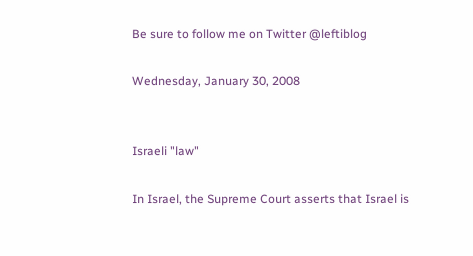Be sure to follow me on Twitter @leftiblog

Wednesday, January 30, 2008


Israeli "law"

In Israel, the Supreme Court asserts that Israel is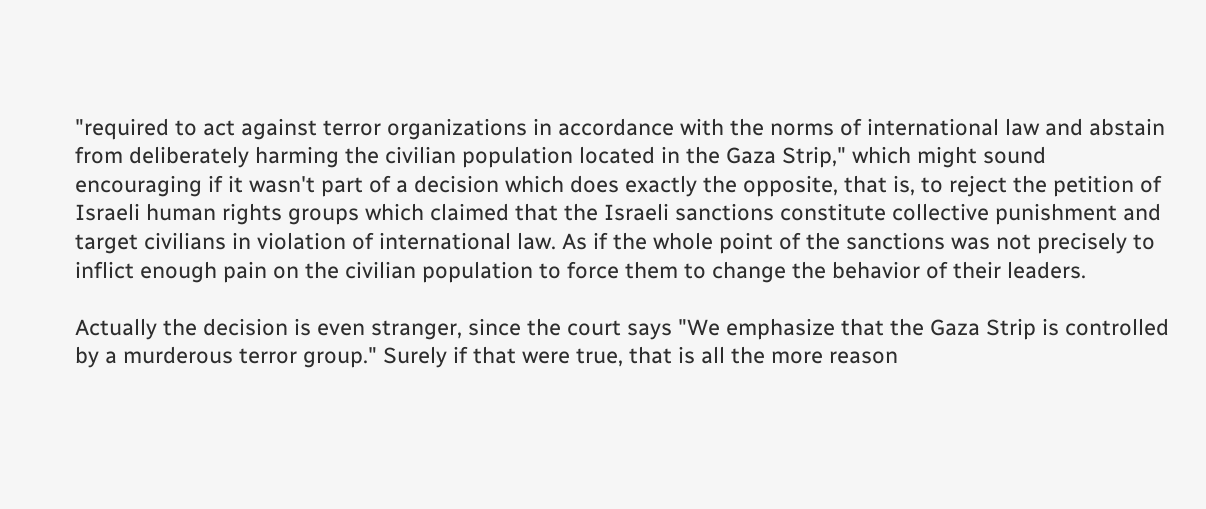"required to act against terror organizations in accordance with the norms of international law and abstain from deliberately harming the civilian population located in the Gaza Strip," which might sound encouraging if it wasn't part of a decision which does exactly the opposite, that is, to reject the petition of Israeli human rights groups which claimed that the Israeli sanctions constitute collective punishment and target civilians in violation of international law. As if the whole point of the sanctions was not precisely to inflict enough pain on the civilian population to force them to change the behavior of their leaders.

Actually the decision is even stranger, since the court says "We emphasize that the Gaza Strip is controlled by a murderous terror group." Surely if that were true, that is all the more reason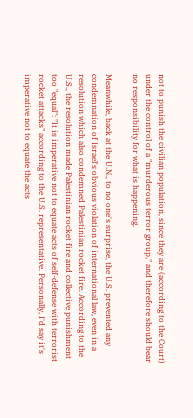not to punish the civilian population, since they are (according to the Court) under the control of a "murderous terror group," and therefore should bear no responsibility for what is happening.

Meanwhile, back at the U.N., to no one's surprise, the U.S. prevented any condemnation of Israel's obvious violation of international law, even in a resolution which also condemned Palestinian rocket fire. According to the U.S., the resolution made Palestinian rocket fire and collective punishment too "equal": "It is imperative not to equate acts of self-defense with terrorist rocket attacks" according to the U.S. representative. Personally, I'd say it's imperative not to equate the acts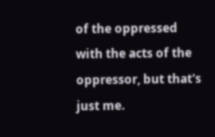of the oppressed with the acts of the oppressor, but that's just me.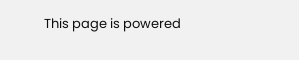This page is powered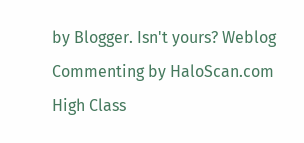by Blogger. Isn't yours? Weblog Commenting by HaloScan.com High Class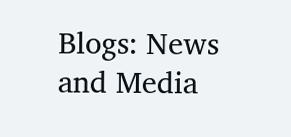Blogs: News and Media